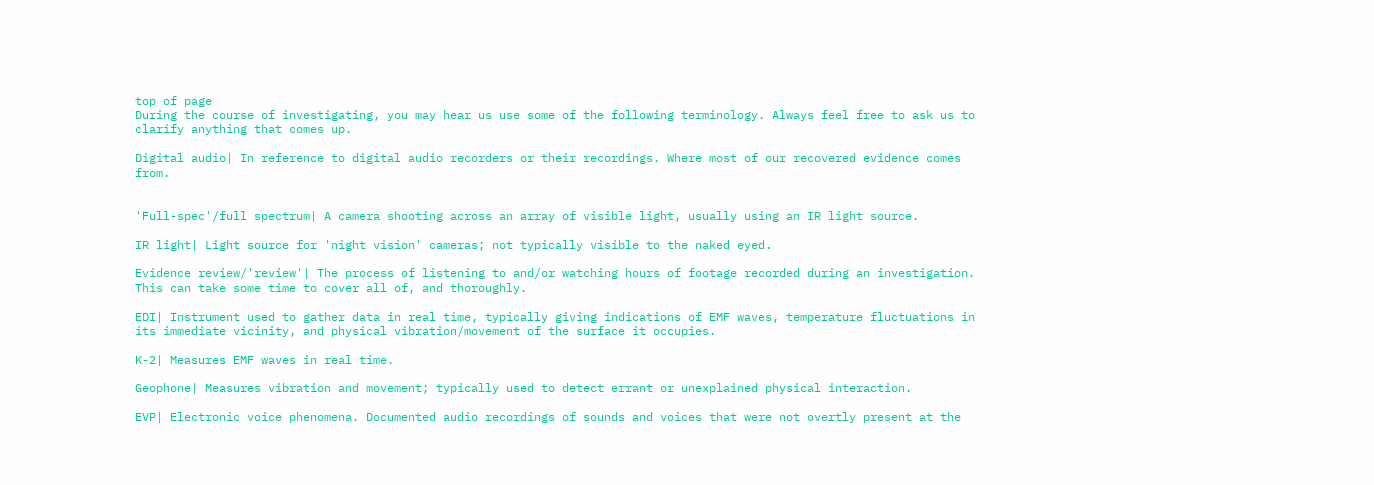top of page
During the course of investigating, you may hear us use some of the following terminology. Always feel free to ask us to clarify anything that comes up.

Digital audio| In reference to digital audio recorders or their recordings. Where most of our recovered evidence comes from.


'Full-spec'/full spectrum| A camera shooting across an array of visible light, usually using an IR light source.

IR light| Light source for 'night vision' cameras; not typically visible to the naked eyed.

Evidence review/'review'| The process of listening to and/or watching hours of footage recorded during an investigation. This can take some time to cover all of, and thoroughly.

EDI| Instrument used to gather data in real time, typically giving indications of EMF waves, temperature fluctuations in its immediate vicinity, and physical vibration/movement of the surface it occupies.

K-2| Measures EMF waves in real time.

Geophone| Measures vibration and movement; typically used to detect errant or unexplained physical interaction.

EVP| Electronic voice phenomena. Documented audio recordings of sounds and voices that were not overtly present at the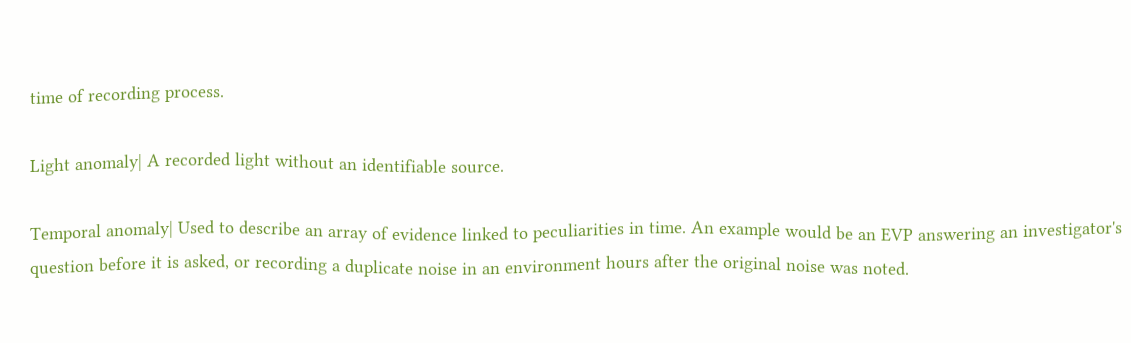time of recording process.

Light anomaly| A recorded light without an identifiable source.

Temporal anomaly| Used to describe an array of evidence linked to peculiarities in time. An example would be an EVP answering an investigator's question before it is asked, or recording a duplicate noise in an environment hours after the original noise was noted.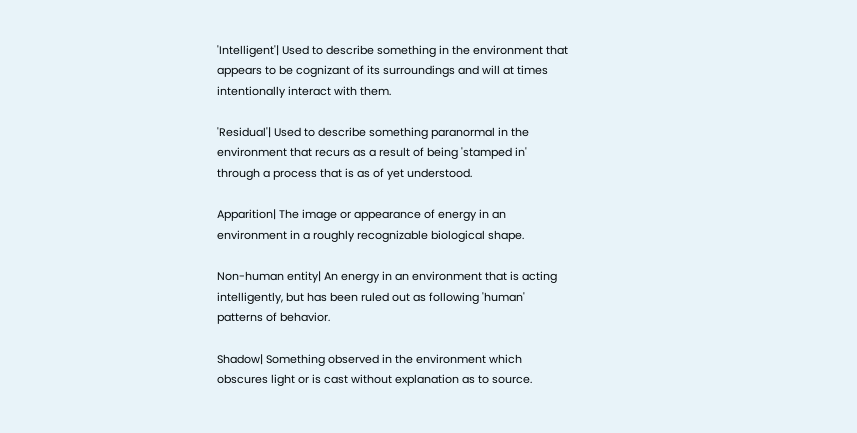'Intelligent'| Used to describe something in the environment that appears to be cognizant of its surroundings and will at times intentionally interact with them.

'Residual'| Used to describe something paranormal in the environment that recurs as a result of being 'stamped in' through a process that is as of yet understood.

Apparition| The image or appearance of energy in an environment in a roughly recognizable biological shape.

Non-human entity| An energy in an environment that is acting intelligently, but has been ruled out as following 'human' patterns of behavior.

Shadow| Something observed in the environment which obscures light or is cast without explanation as to source.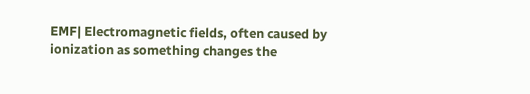EMF| Electromagnetic fields, often caused by ionization as something changes the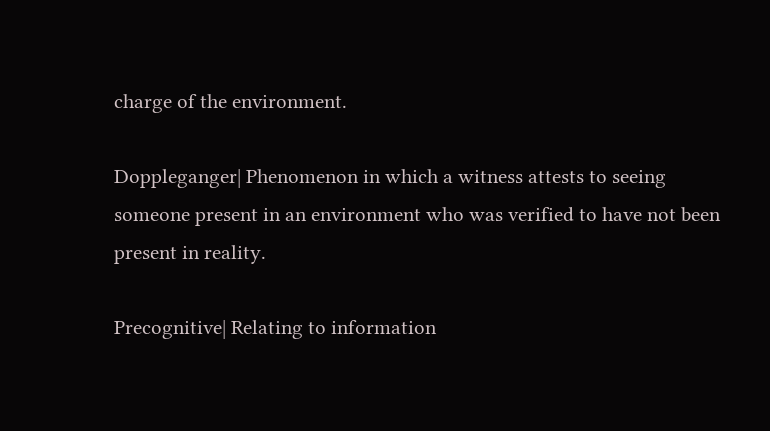charge of the environment.

Doppleganger| Phenomenon in which a witness attests to seeing someone present in an environment who was verified to have not been present in reality.

Precognitive| Relating to information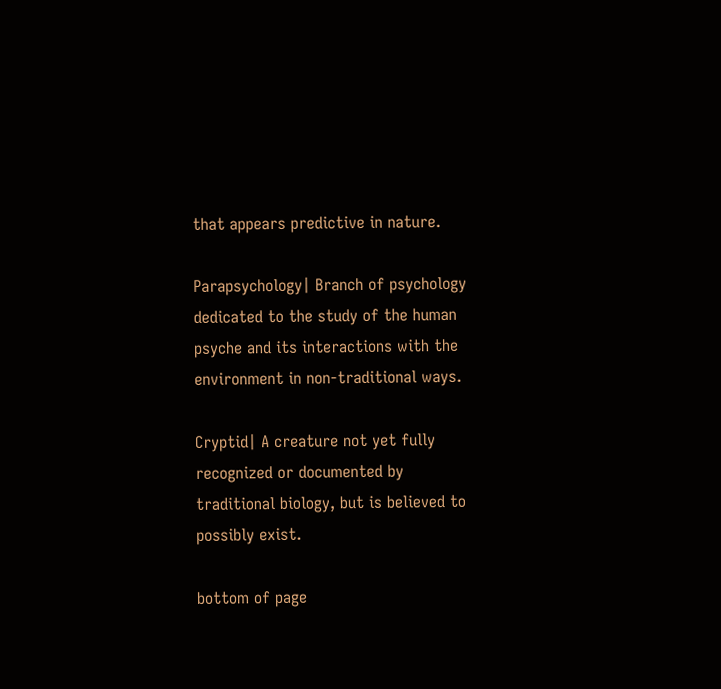that appears predictive in nature.

Parapsychology| Branch of psychology dedicated to the study of the human psyche and its interactions with the environment in non-traditional ways.

Cryptid| A creature not yet fully recognized or documented by traditional biology, but is believed to possibly exist.

bottom of page